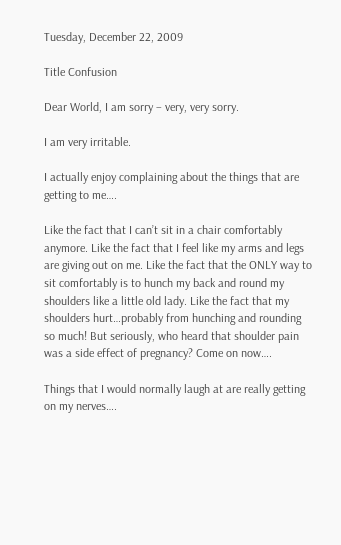Tuesday, December 22, 2009

Title Confusion

Dear World, I am sorry – very, very sorry.

I am very irritable.

I actually enjoy complaining about the things that are getting to me….

Like the fact that I can’t sit in a chair comfortably anymore. Like the fact that I feel like my arms and legs are giving out on me. Like the fact that the ONLY way to sit comfortably is to hunch my back and round my shoulders like a little old lady. Like the fact that my shoulders hurt…probably from hunching and rounding so much! But seriously, who heard that shoulder pain was a side effect of pregnancy? Come on now….

Things that I would normally laugh at are really getting on my nerves….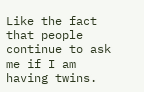Like the fact that people continue to ask me if I am having twins.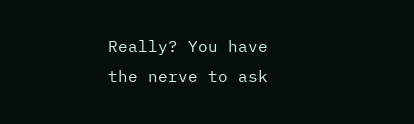Really? You have the nerve to ask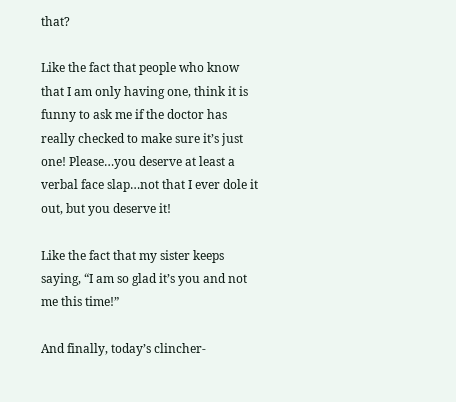that?

Like the fact that people who know that I am only having one, think it is funny to ask me if the doctor has really checked to make sure it’s just one! Please…you deserve at least a verbal face slap…not that I ever dole it out, but you deserve it!

Like the fact that my sister keeps saying, “I am so glad it’s you and not me this time!”

And finally, today’s clincher-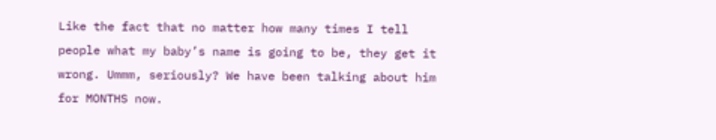Like the fact that no matter how many times I tell people what my baby’s name is going to be, they get it wrong. Ummm, seriously? We have been talking about him for MONTHS now.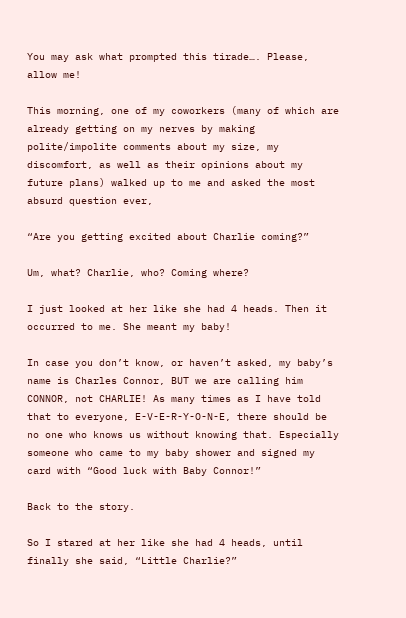You may ask what prompted this tirade…. Please, allow me!

This morning, one of my coworkers (many of which are already getting on my nerves by making polite/impolite comments about my size, my discomfort, as well as their opinions about my future plans) walked up to me and asked the most absurd question ever,

“Are you getting excited about Charlie coming?”

Um, what? Charlie, who? Coming where?

I just looked at her like she had 4 heads. Then it occurred to me. She meant my baby!

In case you don’t know, or haven’t asked, my baby’s name is Charles Connor, BUT we are calling him CONNOR, not CHARLIE! As many times as I have told that to everyone, E-V-E-R-Y-O-N-E, there should be no one who knows us without knowing that. Especially someone who came to my baby shower and signed my card with “Good luck with Baby Connor!”

Back to the story.

So I stared at her like she had 4 heads, until finally she said, “Little Charlie?”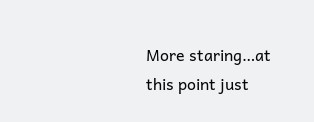More staring…at this point just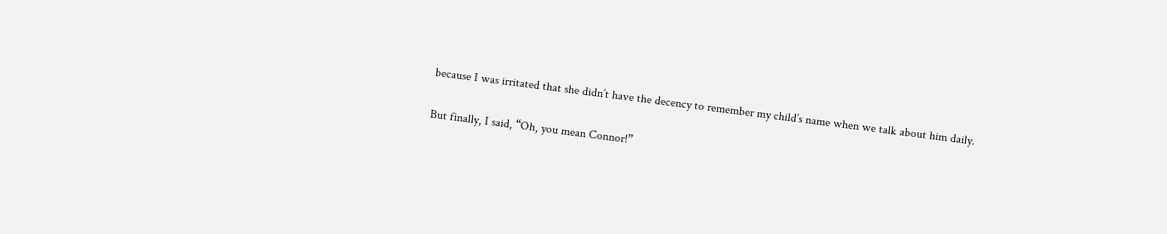because I was irritated that she didn’t have the decency to remember my child’s name when we talk about him daily.

But finally, I said, “Oh, you mean Connor!”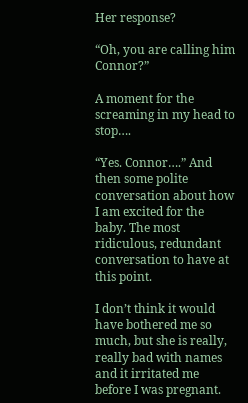Her response?

“Oh, you are calling him Connor?”

A moment for the screaming in my head to stop….

“Yes. Connor….” And then some polite conversation about how I am excited for the baby. The most ridiculous, redundant conversation to have at this point.

I don’t think it would have bothered me so much, but she is really, really bad with names and it irritated me before I was pregnant.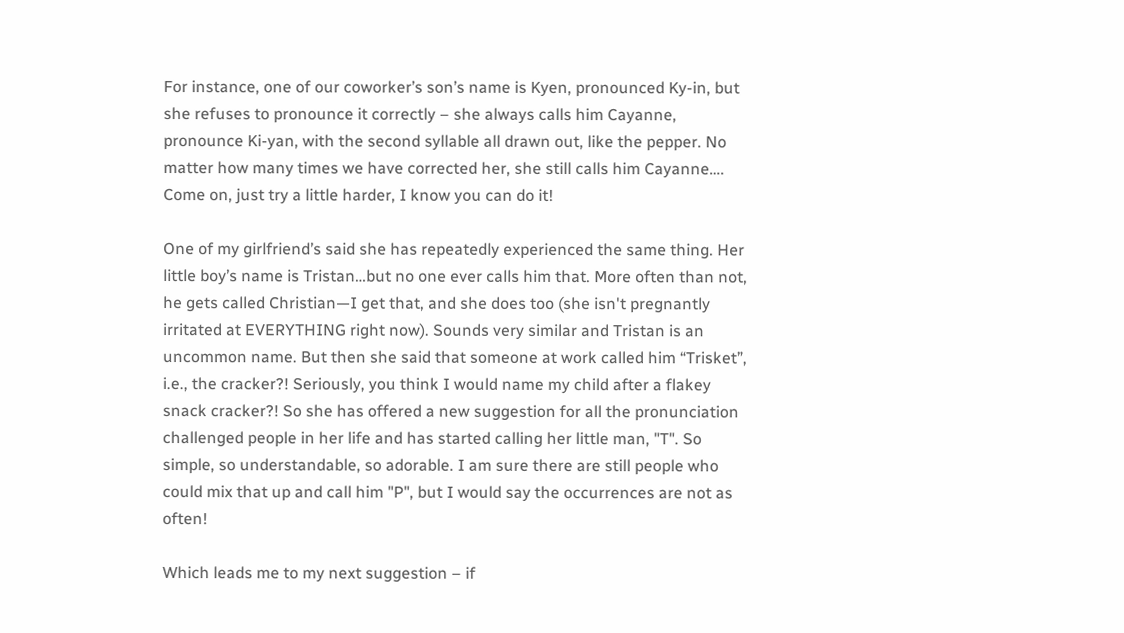For instance, one of our coworker’s son’s name is Kyen, pronounced Ky-in, but she refuses to pronounce it correctly – she always calls him Cayanne, pronounce Ki-yan, with the second syllable all drawn out, like the pepper. No matter how many times we have corrected her, she still calls him Cayanne…. Come on, just try a little harder, I know you can do it!

One of my girlfriend’s said she has repeatedly experienced the same thing. Her little boy’s name is Tristan…but no one ever calls him that. More often than not, he gets called Christian—I get that, and she does too (she isn't pregnantly irritated at EVERYTHING right now). Sounds very similar and Tristan is an uncommon name. But then she said that someone at work called him “Trisket”, i.e., the cracker?! Seriously, you think I would name my child after a flakey snack cracker?! So she has offered a new suggestion for all the pronunciation challenged people in her life and has started calling her little man, "T". So simple, so understandable, so adorable. I am sure there are still people who could mix that up and call him "P", but I would say the occurrences are not as often!

Which leads me to my next suggestion – if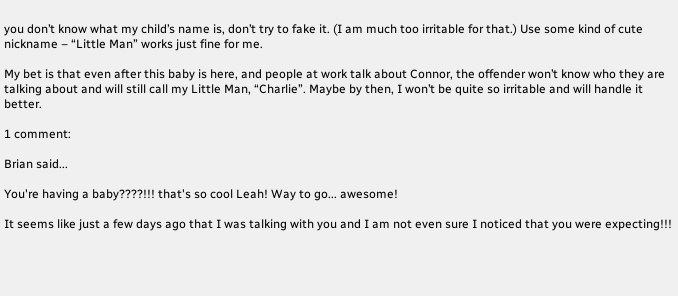you don’t know what my child’s name is, don’t try to fake it. (I am much too irritable for that.) Use some kind of cute nickname – “Little Man” works just fine for me.

My bet is that even after this baby is here, and people at work talk about Connor, the offender won’t know who they are talking about and will still call my Little Man, “Charlie”. Maybe by then, I won’t be quite so irritable and will handle it better.

1 comment:

Brian said...

You're having a baby????!!! that's so cool Leah! Way to go... awesome!

It seems like just a few days ago that I was talking with you and I am not even sure I noticed that you were expecting!!!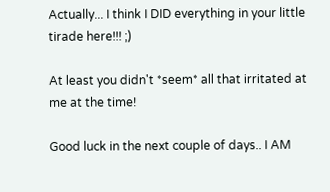Actually... I think I DID everything in your little tirade here!!! ;)

At least you didn't *seem* all that irritated at me at the time!

Good luck in the next couple of days.. I AM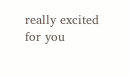really excited for you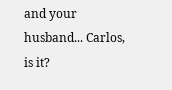and your husband... Carlos, is it?